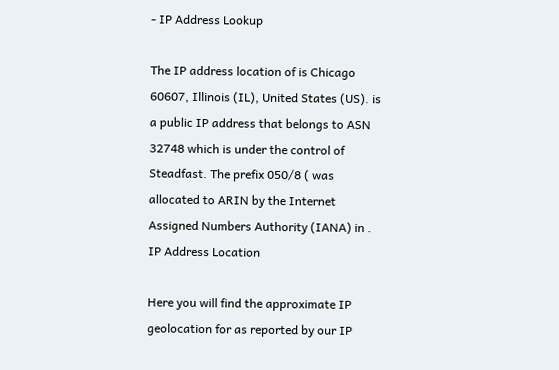- IP Address Lookup

The IP address location of is Chicago 60607, Illinois (IL), United States (US). is a public IP address that belongs to ASN 32748 which is under the control of Steadfast. The prefix 050/8 ( was allocated to ARIN by the Internet Assigned Numbers Authority (IANA) in . IP Address Location

Here you will find the approximate IP geolocation for as reported by our IP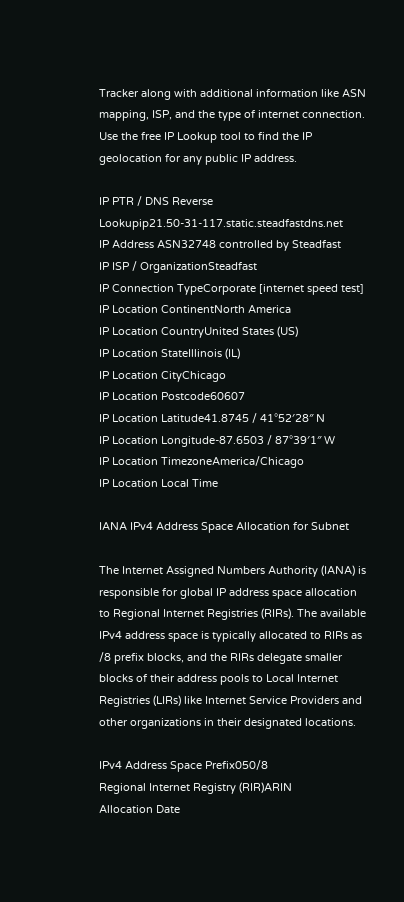Tracker along with additional information like ASN mapping, ISP, and the type of internet connection. Use the free IP Lookup tool to find the IP geolocation for any public IP address.

IP PTR / DNS Reverse Lookupip21.50-31-117.static.steadfastdns.net
IP Address ASN32748 controlled by Steadfast
IP ISP / OrganizationSteadfast
IP Connection TypeCorporate [internet speed test]
IP Location ContinentNorth America
IP Location CountryUnited States (US)
IP Location StateIllinois (IL)
IP Location CityChicago
IP Location Postcode60607
IP Location Latitude41.8745 / 41°52′28″ N
IP Location Longitude-87.6503 / 87°39′1″ W
IP Location TimezoneAmerica/Chicago
IP Location Local Time

IANA IPv4 Address Space Allocation for Subnet

The Internet Assigned Numbers Authority (IANA) is responsible for global IP address space allocation to Regional Internet Registries (RIRs). The available IPv4 address space is typically allocated to RIRs as /8 prefix blocks, and the RIRs delegate smaller blocks of their address pools to Local Internet Registries (LIRs) like Internet Service Providers and other organizations in their designated locations.

IPv4 Address Space Prefix050/8
Regional Internet Registry (RIR)ARIN
Allocation Date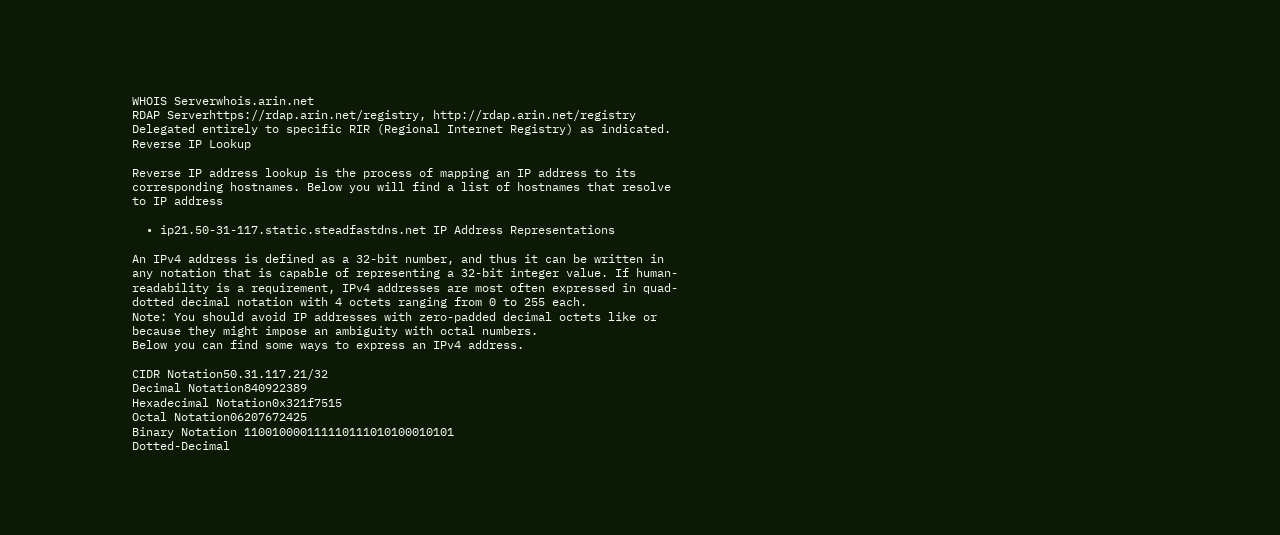WHOIS Serverwhois.arin.net
RDAP Serverhttps://rdap.arin.net/registry, http://rdap.arin.net/registry
Delegated entirely to specific RIR (Regional Internet Registry) as indicated. Reverse IP Lookup

Reverse IP address lookup is the process of mapping an IP address to its corresponding hostnames. Below you will find a list of hostnames that resolve to IP address

  • ip21.50-31-117.static.steadfastdns.net IP Address Representations

An IPv4 address is defined as a 32-bit number, and thus it can be written in any notation that is capable of representing a 32-bit integer value. If human-readability is a requirement, IPv4 addresses are most often expressed in quad-dotted decimal notation with 4 octets ranging from 0 to 255 each.
Note: You should avoid IP addresses with zero-padded decimal octets like or because they might impose an ambiguity with octal numbers.
Below you can find some ways to express an IPv4 address.

CIDR Notation50.31.117.21/32
Decimal Notation840922389
Hexadecimal Notation0x321f7515
Octal Notation06207672425
Binary Notation 110010000111110111010100010101
Dotted-Decimal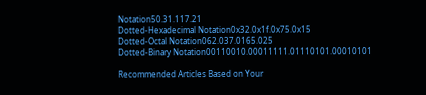Notation50.31.117.21
Dotted-Hexadecimal Notation0x32.0x1f.0x75.0x15
Dotted-Octal Notation062.037.0165.025
Dotted-Binary Notation00110010.00011111.01110101.00010101

Recommended Articles Based on Your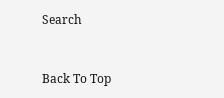Search


Back To Top